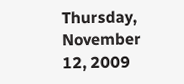Thursday, November 12, 2009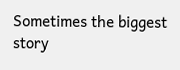Sometimes the biggest story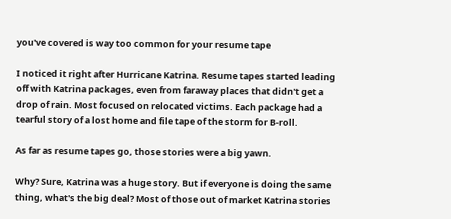you've covered is way too common for your resume tape

I noticed it right after Hurricane Katrina. Resume tapes started leading off with Katrina packages, even from faraway places that didn't get a drop of rain. Most focused on relocated victims. Each package had a tearful story of a lost home and file tape of the storm for B-roll.

As far as resume tapes go, those stories were a big yawn.

Why? Sure, Katrina was a huge story. But if everyone is doing the same thing, what's the big deal? Most of those out of market Katrina stories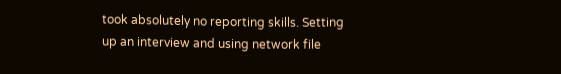took absolutely no reporting skills. Setting up an interview and using network file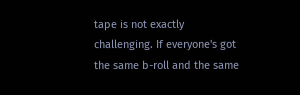tape is not exactly challenging. If everyone's got the same b-roll and the same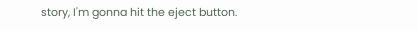story, I'm gonna hit the eject button.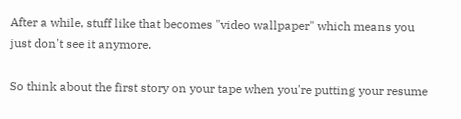After a while, stuff like that becomes "video wallpaper" which means you just don't see it anymore.

So think about the first story on your tape when you're putting your resume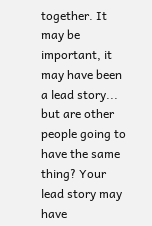together. It may be important, it may have been a lead story... but are other people going to have the same thing? Your lead story may have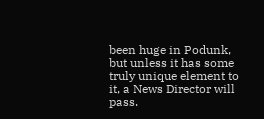been huge in Podunk, but unless it has some truly unique element to it, a News Director will pass.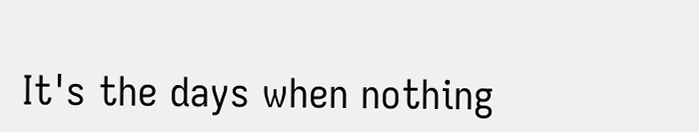It's the days when nothing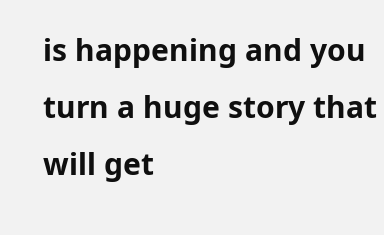is happening and you turn a huge story that will get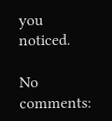you noticed.

No comments: